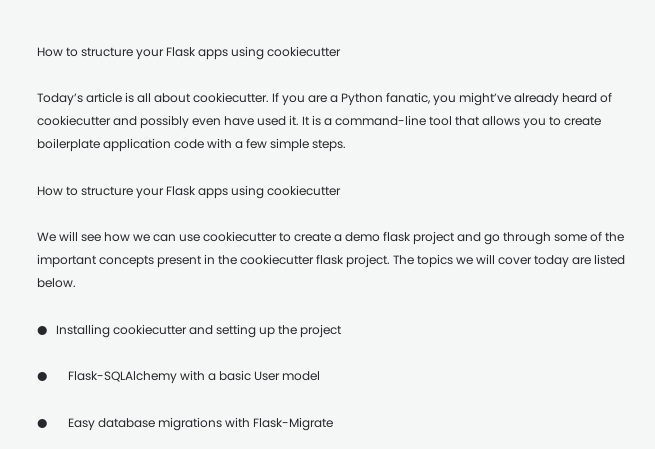How to structure your Flask apps using cookiecutter

Today’s article is all about cookiecutter. If you are a Python fanatic, you might’ve already heard of cookiecutter and possibly even have used it. It is a command-line tool that allows you to create boilerplate application code with a few simple steps.

How to structure your Flask apps using cookiecutter

We will see how we can use cookiecutter to create a demo flask project and go through some of the important concepts present in the cookiecutter flask project. The topics we will cover today are listed below.

●   Installing cookiecutter and setting up the project

●       Flask-SQLAlchemy with a basic User model

●       Easy database migrations with Flask-Migrate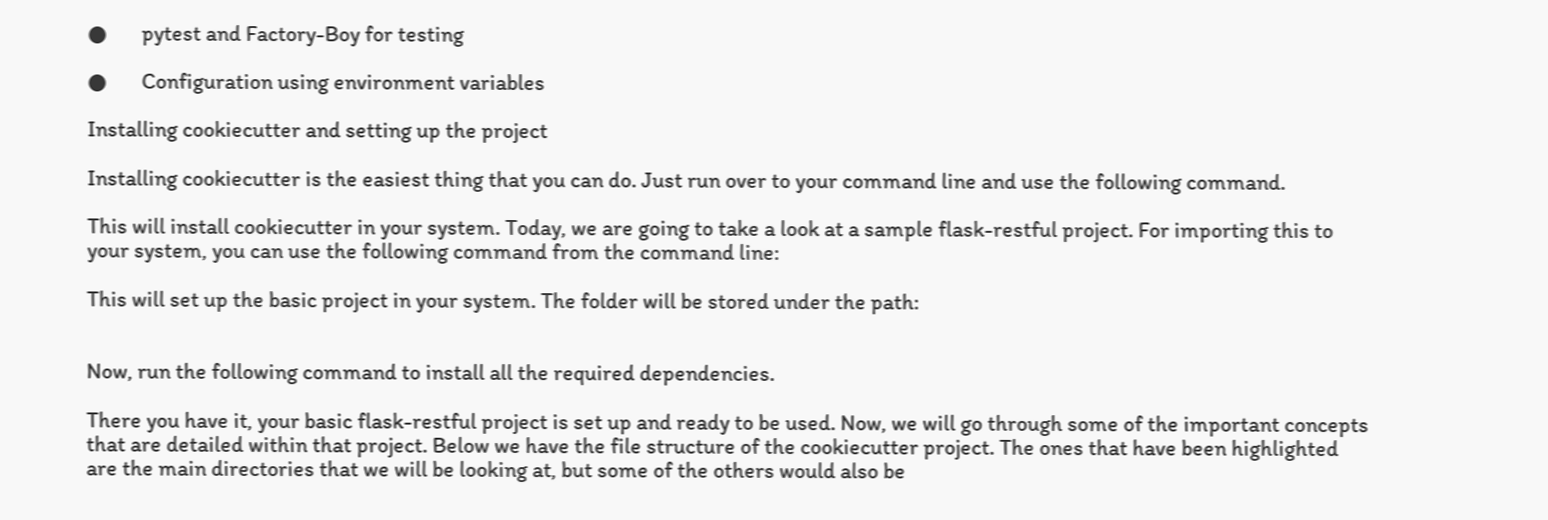●       pytest and Factory-Boy for testing

●       Configuration using environment variables

Installing cookiecutter and setting up the project

Installing cookiecutter is the easiest thing that you can do. Just run over to your command line and use the following command.

This will install cookiecutter in your system. Today, we are going to take a look at a sample flask-restful project. For importing this to your system, you can use the following command from the command line:

This will set up the basic project in your system. The folder will be stored under the path:


Now, run the following command to install all the required dependencies.

There you have it, your basic flask-restful project is set up and ready to be used. Now, we will go through some of the important concepts that are detailed within that project. Below we have the file structure of the cookiecutter project. The ones that have been highlighted are the main directories that we will be looking at, but some of the others would also be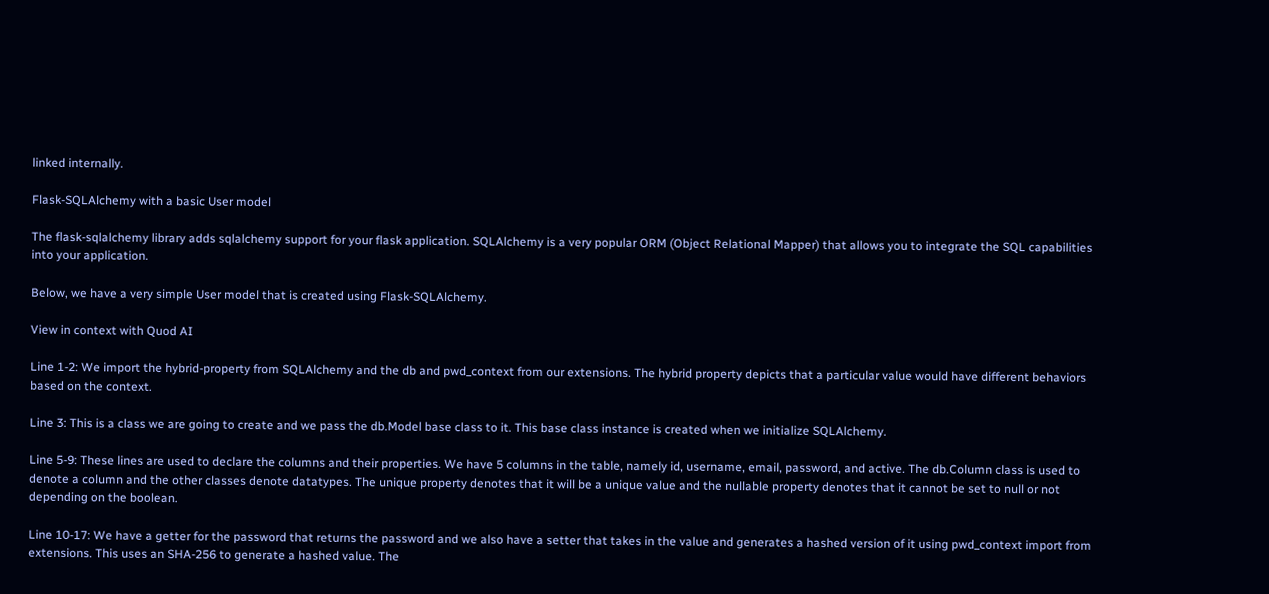linked internally.

Flask-SQLAlchemy with a basic User model

The flask-sqlalchemy library adds sqlalchemy support for your flask application. SQLAlchemy is a very popular ORM (Object Relational Mapper) that allows you to integrate the SQL capabilities into your application.

Below, we have a very simple User model that is created using Flask-SQLAlchemy.

View in context with Quod AI

Line 1-2: We import the hybrid-property from SQLAlchemy and the db and pwd_context from our extensions. The hybrid property depicts that a particular value would have different behaviors based on the context.

Line 3: This is a class we are going to create and we pass the db.Model base class to it. This base class instance is created when we initialize SQLAlchemy.

Line 5-9: These lines are used to declare the columns and their properties. We have 5 columns in the table, namely id, username, email, password, and active. The db.Column class is used to denote a column and the other classes denote datatypes. The unique property denotes that it will be a unique value and the nullable property denotes that it cannot be set to null or not depending on the boolean.

Line 10-17: We have a getter for the password that returns the password and we also have a setter that takes in the value and generates a hashed version of it using pwd_context import from extensions. This uses an SHA-256 to generate a hashed value. The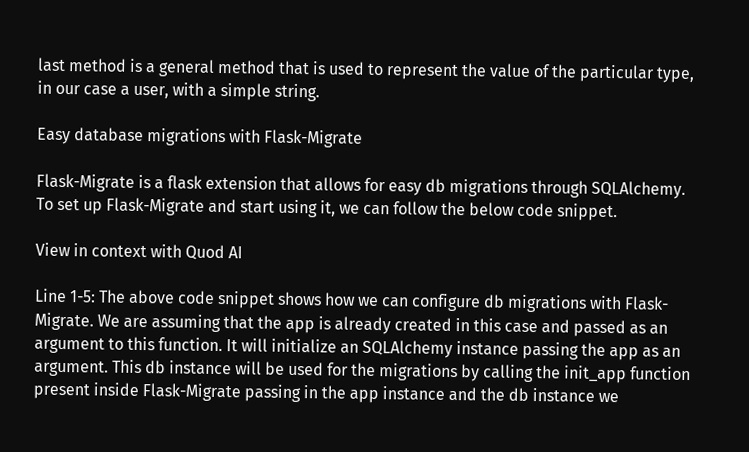last method is a general method that is used to represent the value of the particular type, in our case a user, with a simple string.

Easy database migrations with Flask-Migrate

Flask-Migrate is a flask extension that allows for easy db migrations through SQLAlchemy. To set up Flask-Migrate and start using it, we can follow the below code snippet.

View in context with Quod AI

Line 1-5: The above code snippet shows how we can configure db migrations with Flask-Migrate. We are assuming that the app is already created in this case and passed as an argument to this function. It will initialize an SQLAlchemy instance passing the app as an argument. This db instance will be used for the migrations by calling the init_app function present inside Flask-Migrate passing in the app instance and the db instance we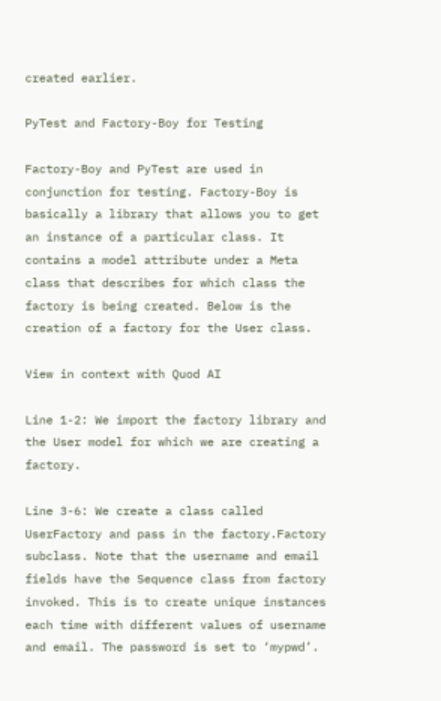created earlier.

PyTest and Factory-Boy for Testing

Factory-Boy and PyTest are used in conjunction for testing. Factory-Boy is basically a library that allows you to get an instance of a particular class. It contains a model attribute under a Meta class that describes for which class the factory is being created. Below is the creation of a factory for the User class.

View in context with Quod AI

Line 1-2: We import the factory library and the User model for which we are creating a factory.

Line 3-6: We create a class called UserFactory and pass in the factory.Factory subclass. Note that the username and email fields have the Sequence class from factory invoked. This is to create unique instances each time with different values of username and email. The password is set to ‘mypwd’.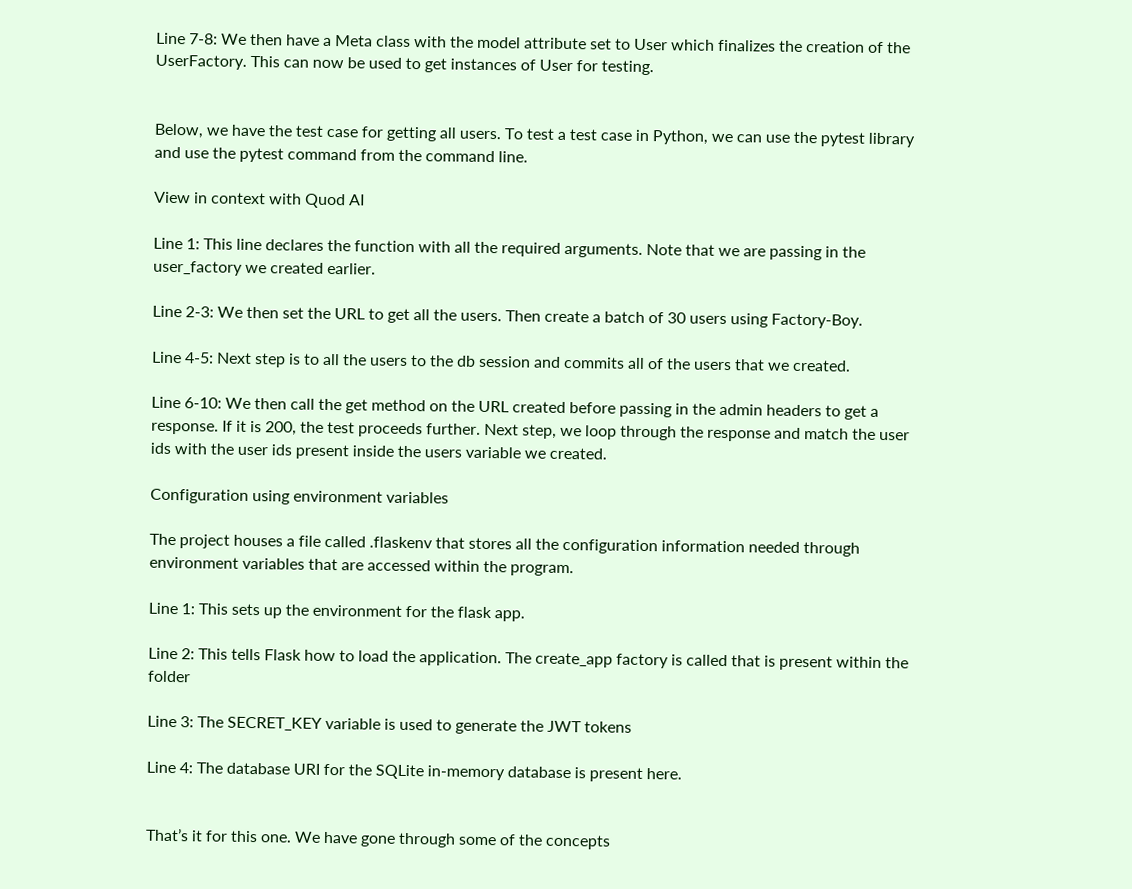Line 7-8: We then have a Meta class with the model attribute set to User which finalizes the creation of the UserFactory. This can now be used to get instances of User for testing.


Below, we have the test case for getting all users. To test a test case in Python, we can use the pytest library and use the pytest command from the command line.

View in context with Quod AI

Line 1: This line declares the function with all the required arguments. Note that we are passing in the user_factory we created earlier.

Line 2-3: We then set the URL to get all the users. Then create a batch of 30 users using Factory-Boy.

Line 4-5: Next step is to all the users to the db session and commits all of the users that we created.

Line 6-10: We then call the get method on the URL created before passing in the admin headers to get a response. If it is 200, the test proceeds further. Next step, we loop through the response and match the user ids with the user ids present inside the users variable we created.

Configuration using environment variables

The project houses a file called .flaskenv that stores all the configuration information needed through environment variables that are accessed within the program.

Line 1: This sets up the environment for the flask app.

Line 2: This tells Flask how to load the application. The create_app factory is called that is present within the folder

Line 3: The SECRET_KEY variable is used to generate the JWT tokens

Line 4: The database URI for the SQLite in-memory database is present here.


That’s it for this one. We have gone through some of the concepts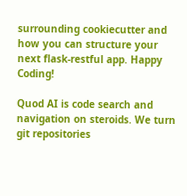surrounding cookiecutter and how you can structure your next flask-restful app. Happy Coding!

Quod AI is code search and navigation on steroids. We turn git repositories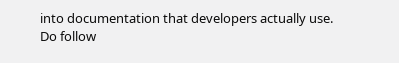into documentation that developers actually use. Do follow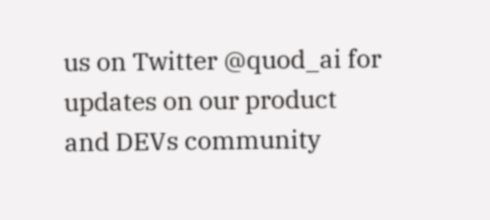us on Twitter @quod_ai for updates on our product and DEVs community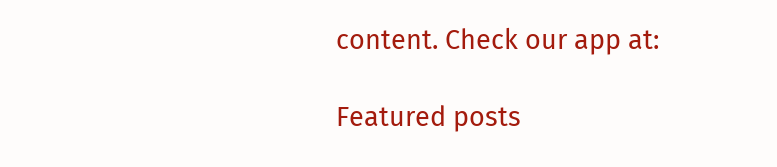content. Check our app at:

Featured posts